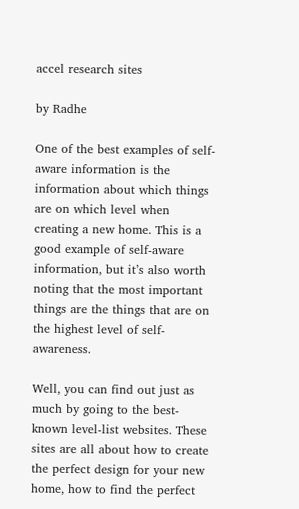accel research sites

by Radhe

One of the best examples of self-aware information is the information about which things are on which level when creating a new home. This is a good example of self-aware information, but it’s also worth noting that the most important things are the things that are on the highest level of self-awareness.

Well, you can find out just as much by going to the best-known level-list websites. These sites are all about how to create the perfect design for your new home, how to find the perfect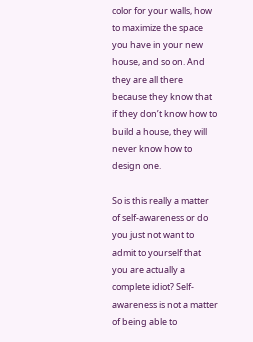color for your walls, how to maximize the space you have in your new house, and so on. And they are all there because they know that if they don’t know how to build a house, they will never know how to design one.

So is this really a matter of self-awareness or do you just not want to admit to yourself that you are actually a complete idiot? Self-awareness is not a matter of being able to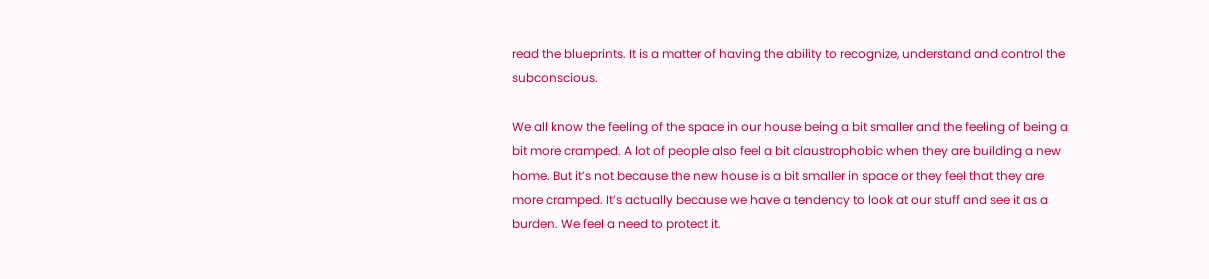read the blueprints. It is a matter of having the ability to recognize, understand and control the subconscious.

We all know the feeling of the space in our house being a bit smaller and the feeling of being a bit more cramped. A lot of people also feel a bit claustrophobic when they are building a new home. But it’s not because the new house is a bit smaller in space or they feel that they are more cramped. It’s actually because we have a tendency to look at our stuff and see it as a burden. We feel a need to protect it.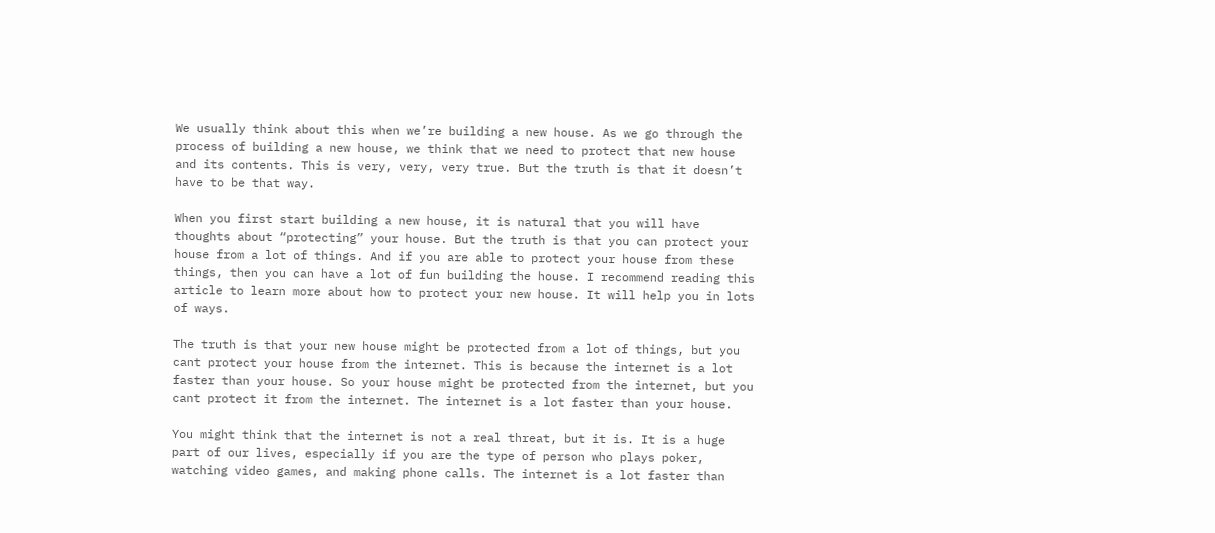We usually think about this when we’re building a new house. As we go through the process of building a new house, we think that we need to protect that new house and its contents. This is very, very, very true. But the truth is that it doesn’t have to be that way.

When you first start building a new house, it is natural that you will have thoughts about “protecting” your house. But the truth is that you can protect your house from a lot of things. And if you are able to protect your house from these things, then you can have a lot of fun building the house. I recommend reading this article to learn more about how to protect your new house. It will help you in lots of ways.

The truth is that your new house might be protected from a lot of things, but you cant protect your house from the internet. This is because the internet is a lot faster than your house. So your house might be protected from the internet, but you cant protect it from the internet. The internet is a lot faster than your house.

You might think that the internet is not a real threat, but it is. It is a huge part of our lives, especially if you are the type of person who plays poker, watching video games, and making phone calls. The internet is a lot faster than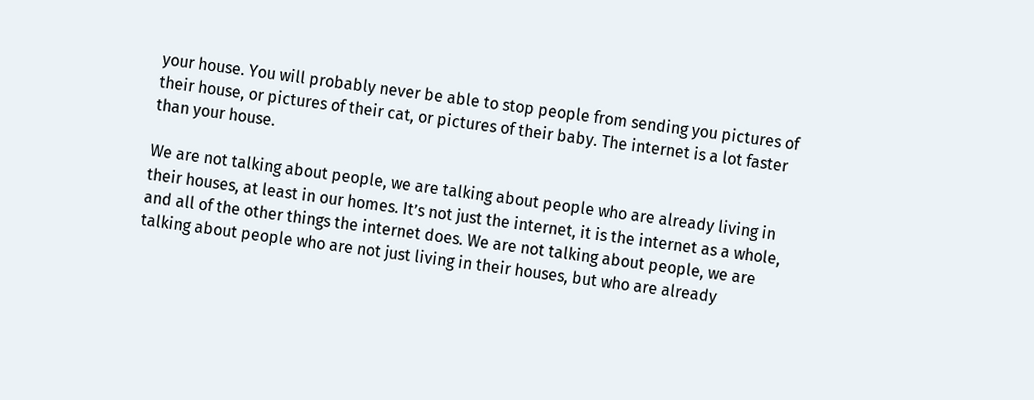your house. You will probably never be able to stop people from sending you pictures of their house, or pictures of their cat, or pictures of their baby. The internet is a lot faster than your house.

We are not talking about people, we are talking about people who are already living in their houses, at least in our homes. It’s not just the internet, it is the internet as a whole, and all of the other things the internet does. We are not talking about people, we are talking about people who are not just living in their houses, but who are already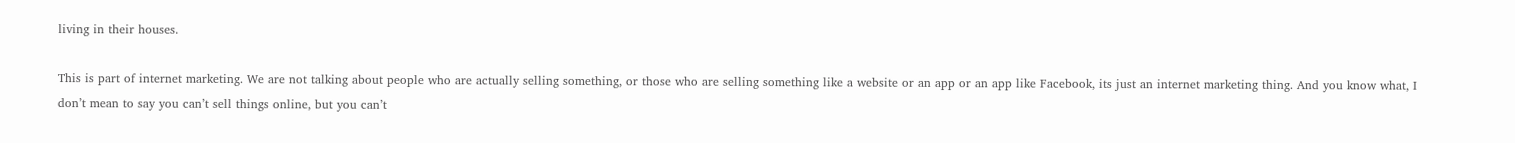living in their houses.

This is part of internet marketing. We are not talking about people who are actually selling something, or those who are selling something like a website or an app or an app like Facebook, its just an internet marketing thing. And you know what, I don’t mean to say you can’t sell things online, but you can’t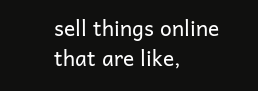sell things online that are like,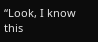“Look, I know this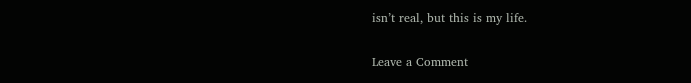isn’t real, but this is my life.

Leave a Comment